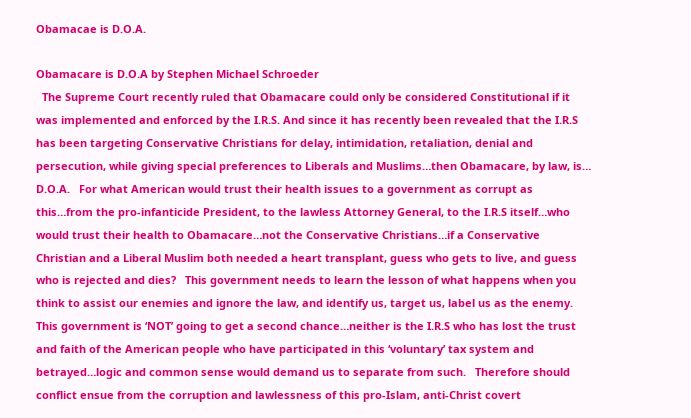Obamacae is D.O.A.

Obamacare is D.O.A by Stephen Michael Schroeder
  The Supreme Court recently ruled that Obamacare could only be considered Constitutional if it was implemented and enforced by the I.R.S. And since it has recently been revealed that the I.R.S has been targeting Conservative Christians for delay, intimidation, retaliation, denial and persecution, while giving special preferences to Liberals and Muslims…then Obamacare, by law, is… D.O.A.   For what American would trust their health issues to a government as corrupt as this…from the pro-infanticide President, to the lawless Attorney General, to the I.R.S itself…who would trust their health to Obamacare…not the Conservative Christians…if a Conservative Christian and a Liberal Muslim both needed a heart transplant, guess who gets to live, and guess who is rejected and dies?   This government needs to learn the lesson of what happens when you think to assist our enemies and ignore the law, and identify us, target us, label us as the enemy. This government is ‘NOT’ going to get a second chance…neither is the I.R.S who has lost the trust and faith of the American people who have participated in this ‘voluntary’ tax system and betrayed…logic and common sense would demand us to separate from such.   Therefore should conflict ensue from the corruption and lawlessness of this pro-Islam, anti-Christ covert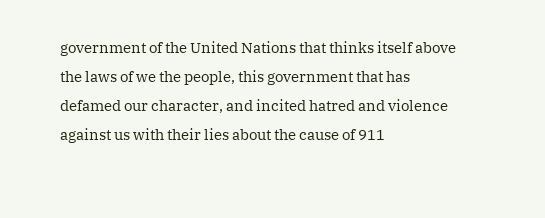government of the United Nations that thinks itself above the laws of we the people, this government that has defamed our character, and incited hatred and violence against us with their lies about the cause of 911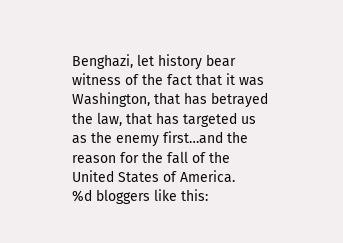Benghazi, let history bear witness of the fact that it was Washington, that has betrayed the law, that has targeted us as the enemy first…and the reason for the fall of the United States of America.
%d bloggers like this: